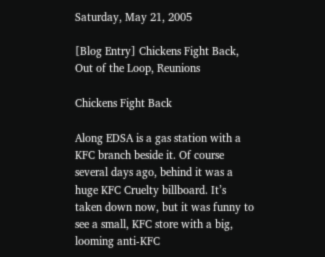Saturday, May 21, 2005

[Blog Entry] Chickens Fight Back, Out of the Loop, Reunions

Chickens Fight Back

Along EDSA is a gas station with a KFC branch beside it. Of course several days ago, behind it was a huge KFC Cruelty billboard. It’s taken down now, but it was funny to see a small, KFC store with a big, looming anti-KFC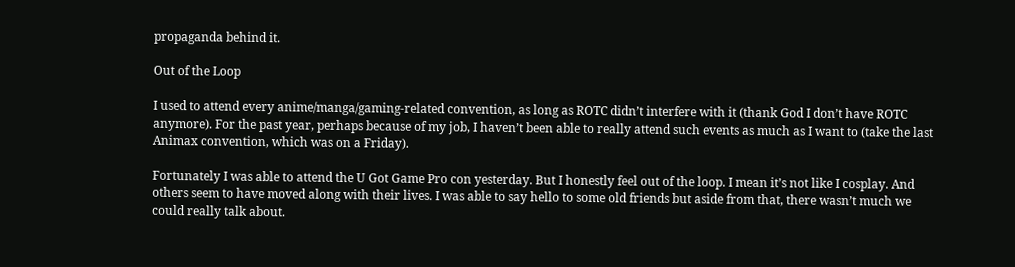propaganda behind it.

Out of the Loop

I used to attend every anime/manga/gaming-related convention, as long as ROTC didn’t interfere with it (thank God I don’t have ROTC anymore). For the past year, perhaps because of my job, I haven’t been able to really attend such events as much as I want to (take the last Animax convention, which was on a Friday).

Fortunately I was able to attend the U Got Game Pro con yesterday. But I honestly feel out of the loop. I mean it’s not like I cosplay. And others seem to have moved along with their lives. I was able to say hello to some old friends but aside from that, there wasn’t much we could really talk about.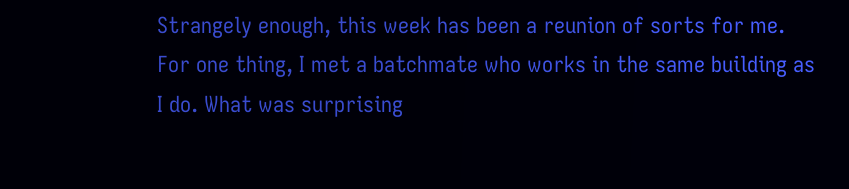Strangely enough, this week has been a reunion of sorts for me. For one thing, I met a batchmate who works in the same building as I do. What was surprising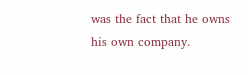was the fact that he owns his own company.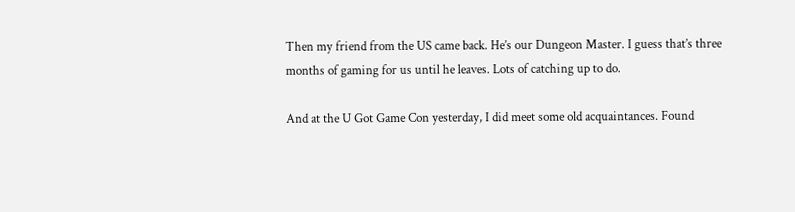Then my friend from the US came back. He’s our Dungeon Master. I guess that’s three months of gaming for us until he leaves. Lots of catching up to do.

And at the U Got Game Con yesterday, I did meet some old acquaintances. Found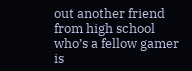out another friend from high school who’s a fellow gamer is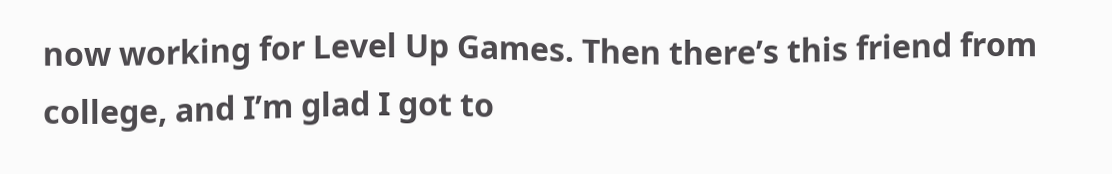now working for Level Up Games. Then there’s this friend from college, and I’m glad I got to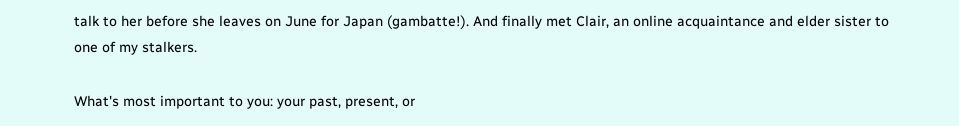talk to her before she leaves on June for Japan (gambatte!). And finally met Clair, an online acquaintance and elder sister to one of my stalkers.

What's most important to you: your past, present, or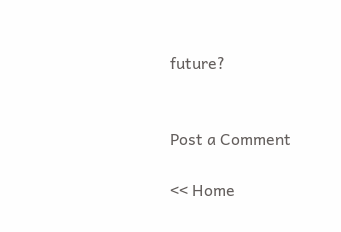future?


Post a Comment

<< Home